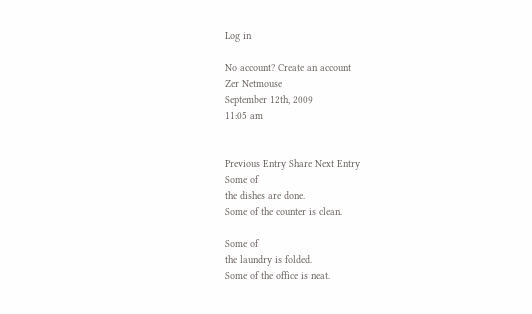Log in

No account? Create an account
Zer Netmouse
September 12th, 2009
11:05 am


Previous Entry Share Next Entry
Some of
the dishes are done.
Some of the counter is clean.

Some of
the laundry is folded.
Some of the office is neat.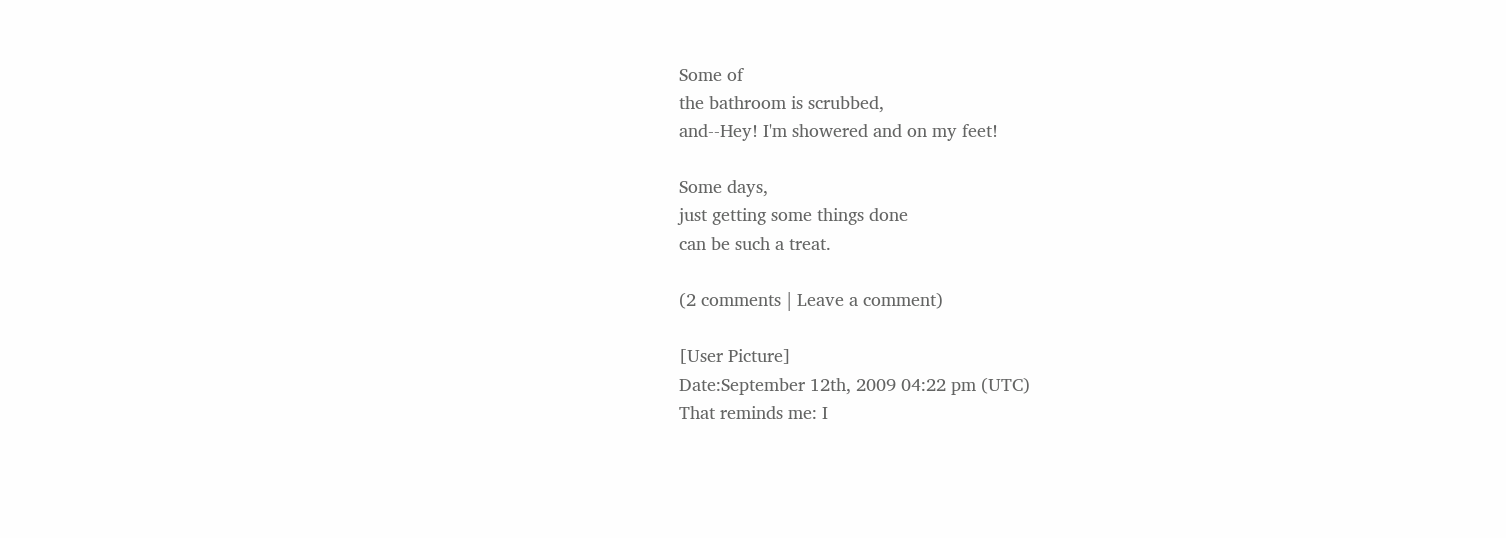Some of
the bathroom is scrubbed,
and--Hey! I'm showered and on my feet!

Some days,
just getting some things done
can be such a treat.

(2 comments | Leave a comment)

[User Picture]
Date:September 12th, 2009 04:22 pm (UTC)
That reminds me: I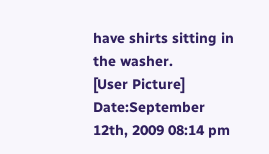have shirts sitting in the washer.
[User Picture]
Date:September 12th, 2009 08:14 pm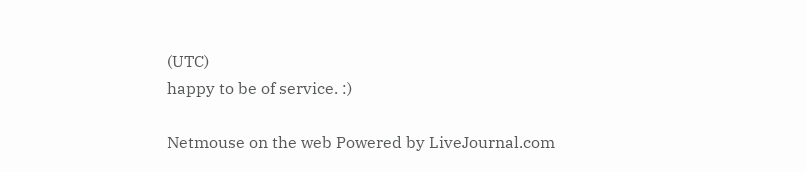(UTC)
happy to be of service. :)

Netmouse on the web Powered by LiveJournal.com